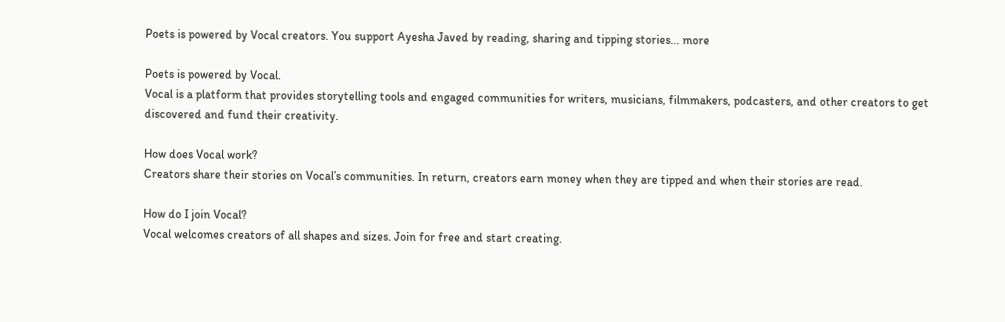Poets is powered by Vocal creators. You support Ayesha Javed by reading, sharing and tipping stories... more

Poets is powered by Vocal.
Vocal is a platform that provides storytelling tools and engaged communities for writers, musicians, filmmakers, podcasters, and other creators to get discovered and fund their creativity.

How does Vocal work?
Creators share their stories on Vocal’s communities. In return, creators earn money when they are tipped and when their stories are read.

How do I join Vocal?
Vocal welcomes creators of all shapes and sizes. Join for free and start creating.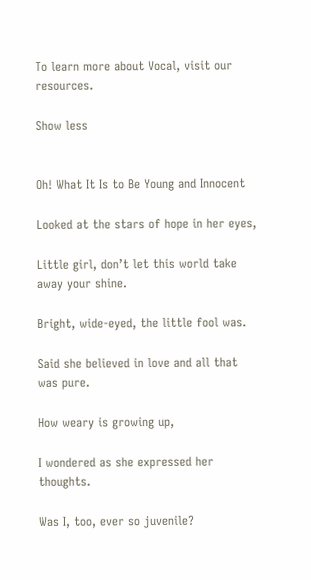To learn more about Vocal, visit our resources.

Show less


Oh! What It Is to Be Young and Innocent

Looked at the stars of hope in her eyes,

Little girl, don’t let this world take away your shine.

Bright, wide-eyed, the little fool was.

Said she believed in love and all that was pure.

How weary is growing up,

I wondered as she expressed her thoughts.

Was I, too, ever so juvenile?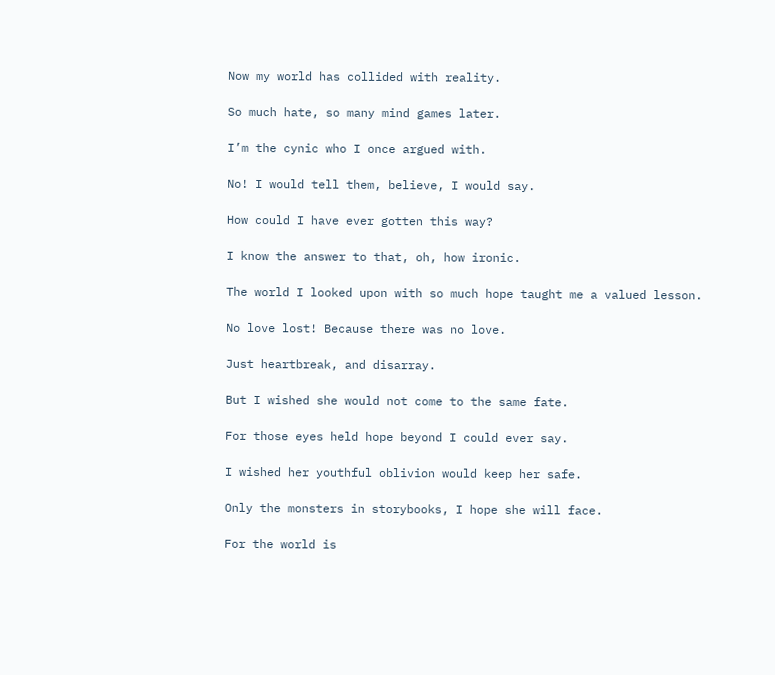Now my world has collided with reality.

So much hate, so many mind games later.

I’m the cynic who I once argued with.

No! I would tell them, believe, I would say.

How could I have ever gotten this way?

I know the answer to that, oh, how ironic.

The world I looked upon with so much hope taught me a valued lesson.

No love lost! Because there was no love.

Just heartbreak, and disarray.

But I wished she would not come to the same fate.

For those eyes held hope beyond I could ever say.

I wished her youthful oblivion would keep her safe.

Only the monsters in storybooks, I hope she will face.

For the world is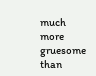much more gruesome than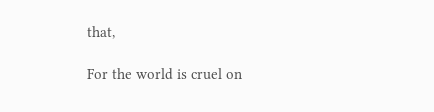that,

For the world is cruel on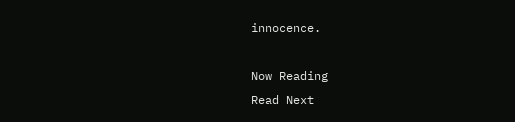innocence.

Now Reading
Read Next